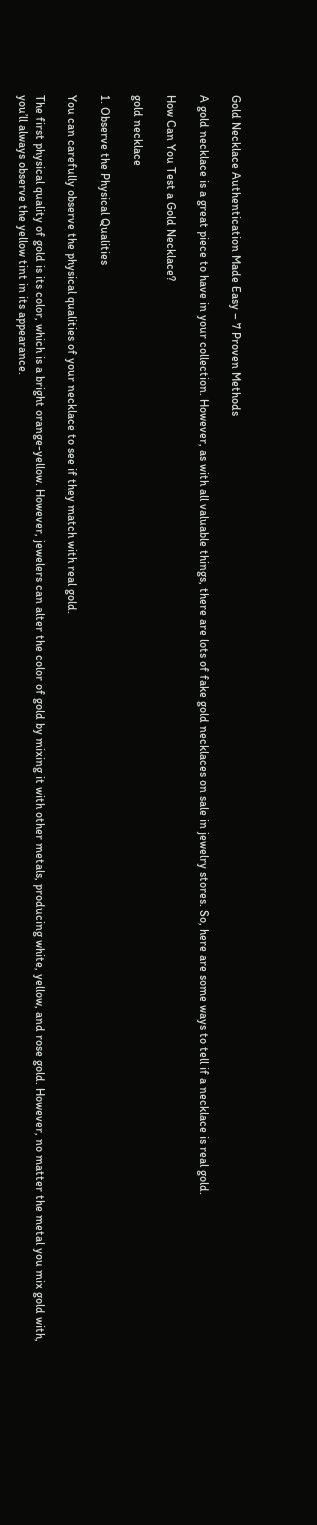Gold Necklace Authentication Made Easy – 7 Proven Methods

A gold necklace is a great piece to have in your collection. However, as with all valuable things, there are lots of fake gold necklaces on sale in jewelry stores. So, here are some ways to tell if a necklace is real gold.

How Can You Test a Gold Necklace?

gold necklace

1. Observe the Physical Qualities

You can carefully observe the physical qualities of your necklace to see if they match with real gold.

The first physical quality of gold is its color, which is a bright orange-yellow. However, jewelers can alter the color of gold by mixing it with other metals, producing white, yellow, and rose gold. However, no matter the metal you mix gold with, you’ll always observe the yellow tint in its appearance.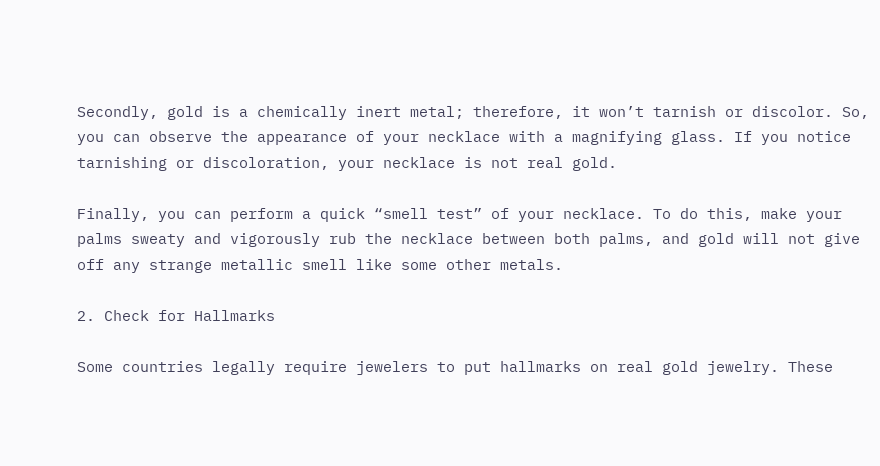Secondly, gold is a chemically inert metal; therefore, it won’t tarnish or discolor. So, you can observe the appearance of your necklace with a magnifying glass. If you notice tarnishing or discoloration, your necklace is not real gold.

Finally, you can perform a quick “smell test” of your necklace. To do this, make your palms sweaty and vigorously rub the necklace between both palms, and gold will not give off any strange metallic smell like some other metals.

2. Check for Hallmarks

Some countries legally require jewelers to put hallmarks on real gold jewelry. These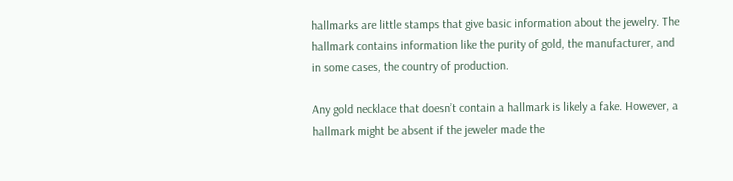hallmarks are little stamps that give basic information about the jewelry. The hallmark contains information like the purity of gold, the manufacturer, and in some cases, the country of production.

Any gold necklace that doesn’t contain a hallmark is likely a fake. However, a hallmark might be absent if the jeweler made the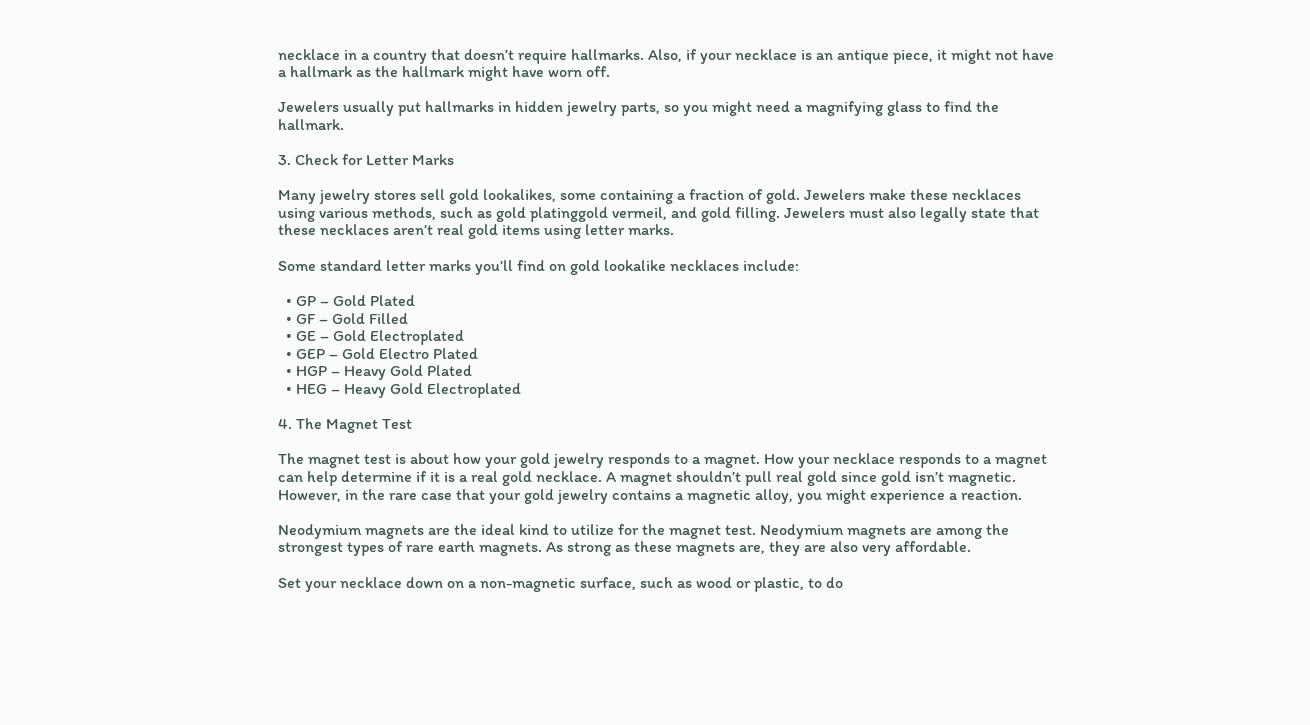necklace in a country that doesn’t require hallmarks. Also, if your necklace is an antique piece, it might not have a hallmark as the hallmark might have worn off.

Jewelers usually put hallmarks in hidden jewelry parts, so you might need a magnifying glass to find the hallmark.

3. Check for Letter Marks

Many jewelry stores sell gold lookalikes, some containing a fraction of gold. Jewelers make these necklaces using various methods, such as gold platinggold vermeil, and gold filling. Jewelers must also legally state that these necklaces aren’t real gold items using letter marks.

Some standard letter marks you’ll find on gold lookalike necklaces include:

  • GP – Gold Plated
  • GF – Gold Filled
  • GE – Gold Electroplated
  • GEP – Gold Electro Plated
  • HGP – Heavy Gold Plated
  • HEG – Heavy Gold Electroplated

4. The Magnet Test

The magnet test is about how your gold jewelry responds to a magnet. How your necklace responds to a magnet can help determine if it is a real gold necklace. A magnet shouldn’t pull real gold since gold isn’t magnetic. However, in the rare case that your gold jewelry contains a magnetic alloy, you might experience a reaction.

Neodymium magnets are the ideal kind to utilize for the magnet test. Neodymium magnets are among the strongest types of rare earth magnets. As strong as these magnets are, they are also very affordable.

Set your necklace down on a non-magnetic surface, such as wood or plastic, to do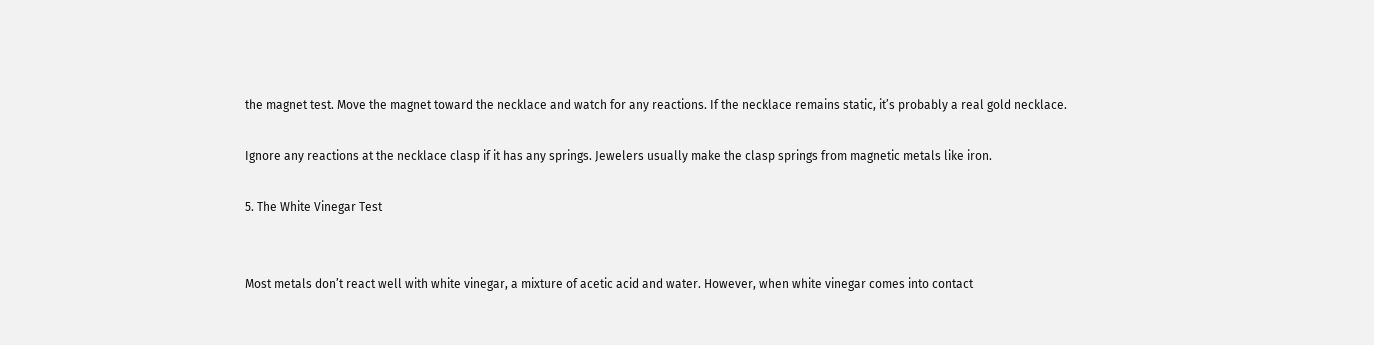the magnet test. Move the magnet toward the necklace and watch for any reactions. If the necklace remains static, it’s probably a real gold necklace.

Ignore any reactions at the necklace clasp if it has any springs. Jewelers usually make the clasp springs from magnetic metals like iron.

5. The White Vinegar Test


Most metals don’t react well with white vinegar, a mixture of acetic acid and water. However, when white vinegar comes into contact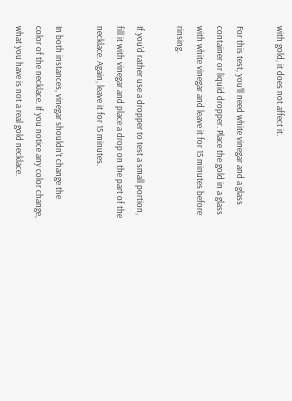with gold, it does not affect it.

For this test, you’ll need white vinegar and a glass container or liquid dropper. Place the gold in a glass with white vinegar and leave it for 15 minutes before rinsing.

If you’d rather use a dropper to test a small portion, fill it with vinegar and place a drop on the part of the necklace. Again, leave it for 15 minutes.

In both instances, vinegar shouldn’t change the color of the necklace. If you notice any color change, what you have is not a real gold necklace.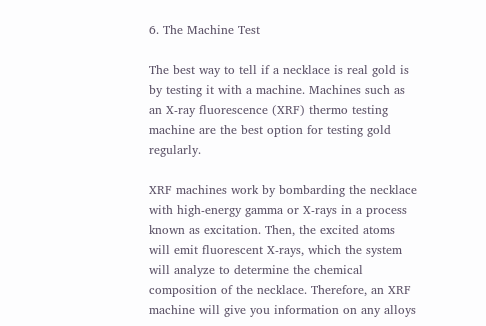6. The Machine Test

The best way to tell if a necklace is real gold is by testing it with a machine. Machines such as an X-ray fluorescence (XRF) thermo testing machine are the best option for testing gold regularly.

XRF machines work by bombarding the necklace with high-energy gamma or X-rays in a process known as excitation. Then, the excited atoms will emit fluorescent X-rays, which the system will analyze to determine the chemical composition of the necklace. Therefore, an XRF machine will give you information on any alloys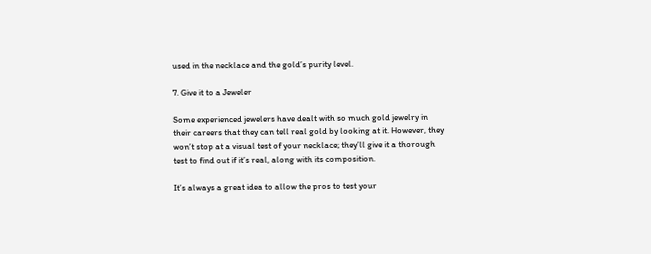used in the necklace and the gold’s purity level.

7. Give it to a Jeweler

Some experienced jewelers have dealt with so much gold jewelry in their careers that they can tell real gold by looking at it. However, they won’t stop at a visual test of your necklace; they’ll give it a thorough test to find out if it’s real, along with its composition.

It’s always a great idea to allow the pros to test your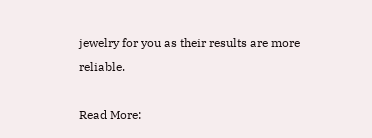jewelry for you as their results are more reliable.

Read More: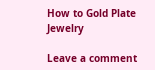How to Gold Plate Jewelry

Leave a comment